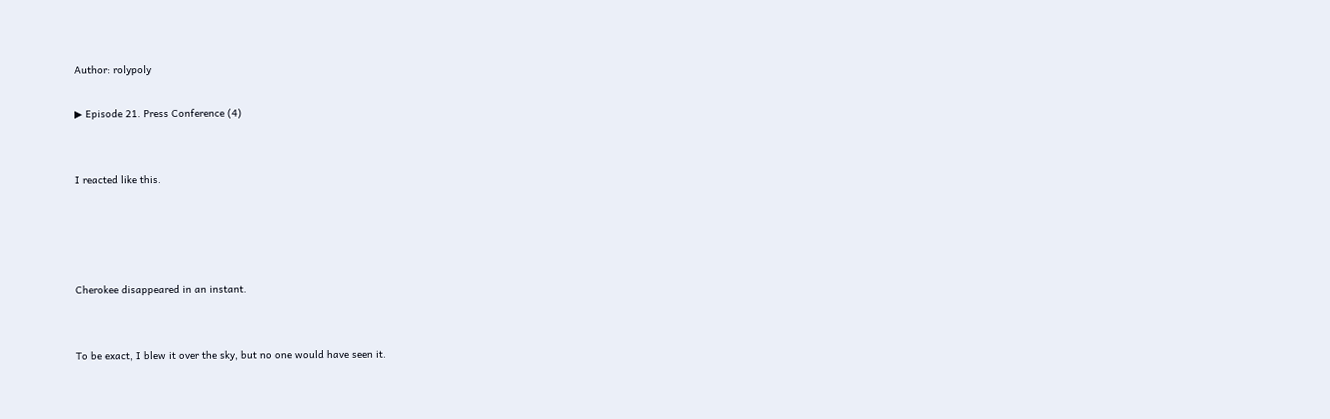Author: rolypoly

▶ Episode 21. Press Conference (4)


I reacted like this.




Cherokee disappeared in an instant.


To be exact, I blew it over the sky, but no one would have seen it.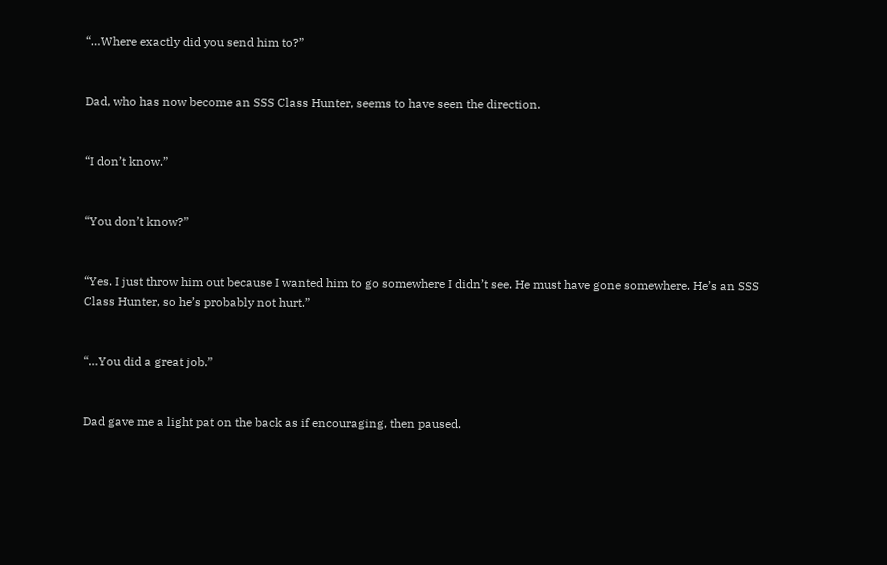“…Where exactly did you send him to?”


Dad, who has now become an SSS Class Hunter, seems to have seen the direction.


“I don’t know.”


“You don’t know?”


“Yes. I just throw him out because I wanted him to go somewhere I didn’t see. He must have gone somewhere. He’s an SSS Class Hunter, so he’s probably not hurt.”


“…You did a great job.”


Dad gave me a light pat on the back as if encouraging, then paused.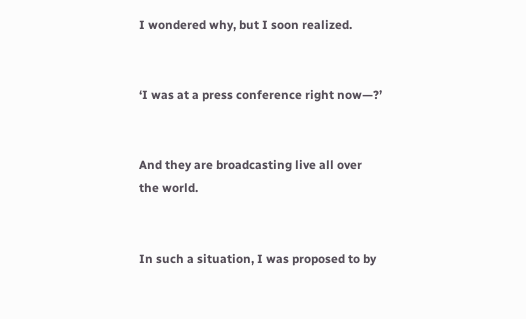I wondered why, but I soon realized.


‘I was at a press conference right now—?’


And they are broadcasting live all over the world.


In such a situation, I was proposed to by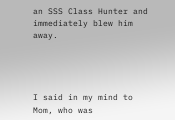an SSS Class Hunter and immediately blew him away.




I said in my mind to Mom, who was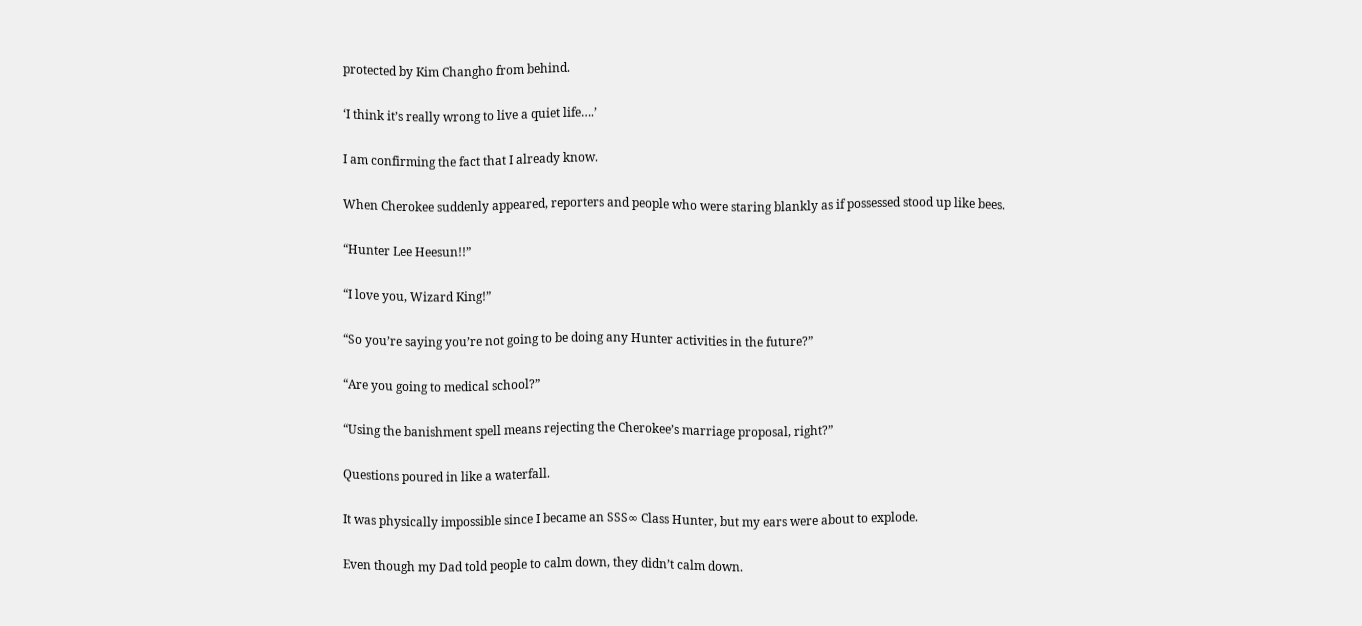protected by Kim Changho from behind.


‘I think it’s really wrong to live a quiet life….’


I am confirming the fact that I already know.


When Cherokee suddenly appeared, reporters and people who were staring blankly as if possessed stood up like bees.


“Hunter Lee Heesun!!”


“I love you, Wizard King!”


“So you’re saying you’re not going to be doing any Hunter activities in the future?”


“Are you going to medical school?”


“Using the banishment spell means rejecting the Cherokee’s marriage proposal, right?”


Questions poured in like a waterfall.


It was physically impossible since I became an SSS∞ Class Hunter, but my ears were about to explode.


Even though my Dad told people to calm down, they didn’t calm down.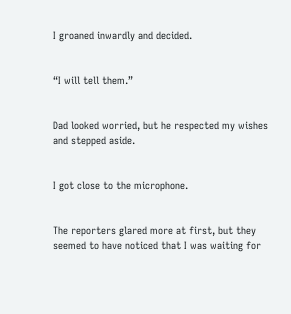I groaned inwardly and decided.


“I will tell them.”


Dad looked worried, but he respected my wishes and stepped aside.


I got close to the microphone.


The reporters glared more at first, but they seemed to have noticed that I was waiting for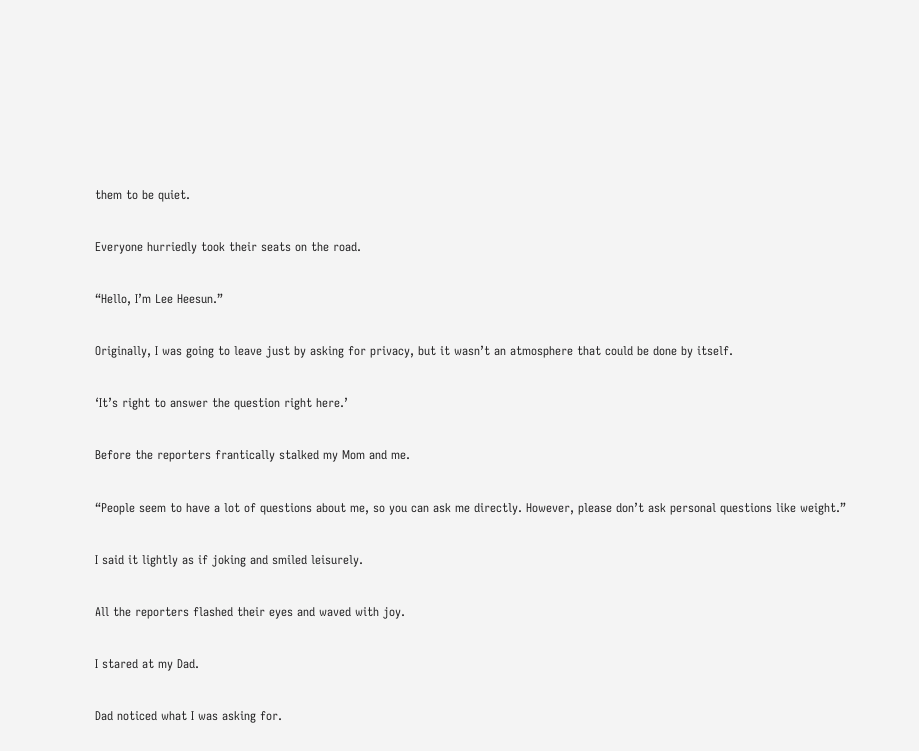them to be quiet.


Everyone hurriedly took their seats on the road.


“Hello, I’m Lee Heesun.”


Originally, I was going to leave just by asking for privacy, but it wasn’t an atmosphere that could be done by itself.


‘It’s right to answer the question right here.’


Before the reporters frantically stalked my Mom and me.


“People seem to have a lot of questions about me, so you can ask me directly. However, please don’t ask personal questions like weight.”


I said it lightly as if joking and smiled leisurely.


All the reporters flashed their eyes and waved with joy.


I stared at my Dad.


Dad noticed what I was asking for.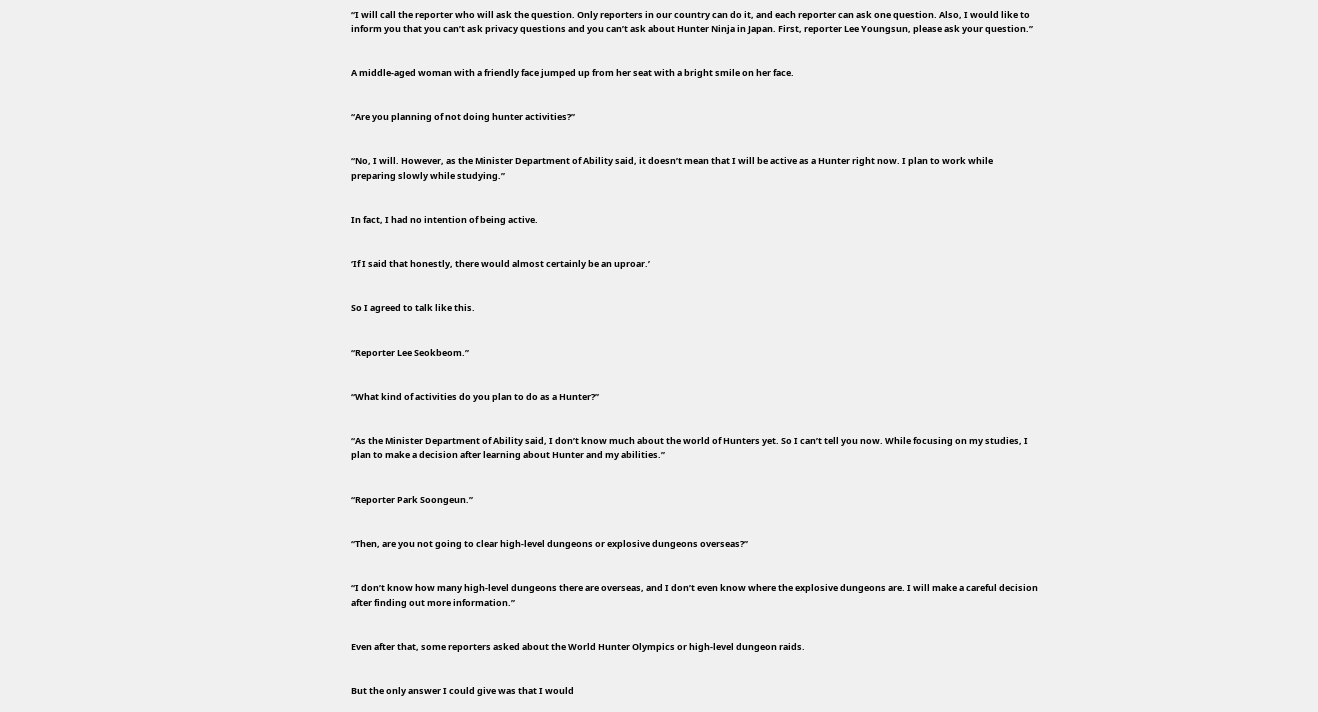“I will call the reporter who will ask the question. Only reporters in our country can do it, and each reporter can ask one question. Also, I would like to inform you that you can’t ask privacy questions and you can’t ask about Hunter Ninja in Japan. First, reporter Lee Youngsun, please ask your question.”


A middle-aged woman with a friendly face jumped up from her seat with a bright smile on her face.


“Are you planning of not doing hunter activities?”


“No, I will. However, as the Minister Department of Ability said, it doesn’t mean that I will be active as a Hunter right now. I plan to work while preparing slowly while studying.”


In fact, I had no intention of being active.


‘If I said that honestly, there would almost certainly be an uproar.’


So I agreed to talk like this.


“Reporter Lee Seokbeom.”


“What kind of activities do you plan to do as a Hunter?”


“As the Minister Department of Ability said, I don’t know much about the world of Hunters yet. So I can’t tell you now. While focusing on my studies, I plan to make a decision after learning about Hunter and my abilities.”


“Reporter Park Soongeun.”


“Then, are you not going to clear high-level dungeons or explosive dungeons overseas?”


“I don’t know how many high-level dungeons there are overseas, and I don’t even know where the explosive dungeons are. I will make a careful decision after finding out more information.”


Even after that, some reporters asked about the World Hunter Olympics or high-level dungeon raids.


But the only answer I could give was that I would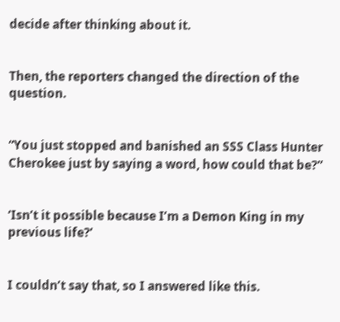decide after thinking about it.


Then, the reporters changed the direction of the question.


“You just stopped and banished an SSS Class Hunter Cherokee just by saying a word, how could that be?”


‘Isn’t it possible because I’m a Demon King in my previous life?’


I couldn’t say that, so I answered like this.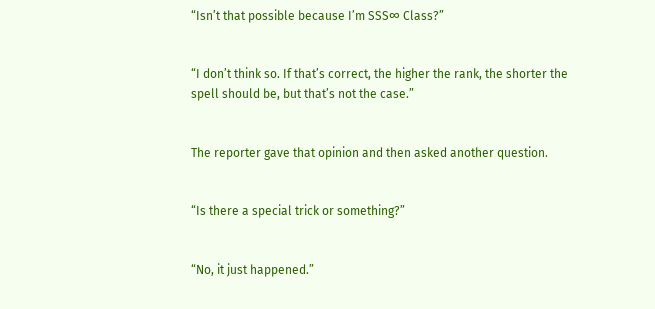“Isn’t that possible because I’m SSS∞ Class?”


“I don’t think so. If that’s correct, the higher the rank, the shorter the spell should be, but that’s not the case.”


The reporter gave that opinion and then asked another question.


“Is there a special trick or something?”


“No, it just happened.”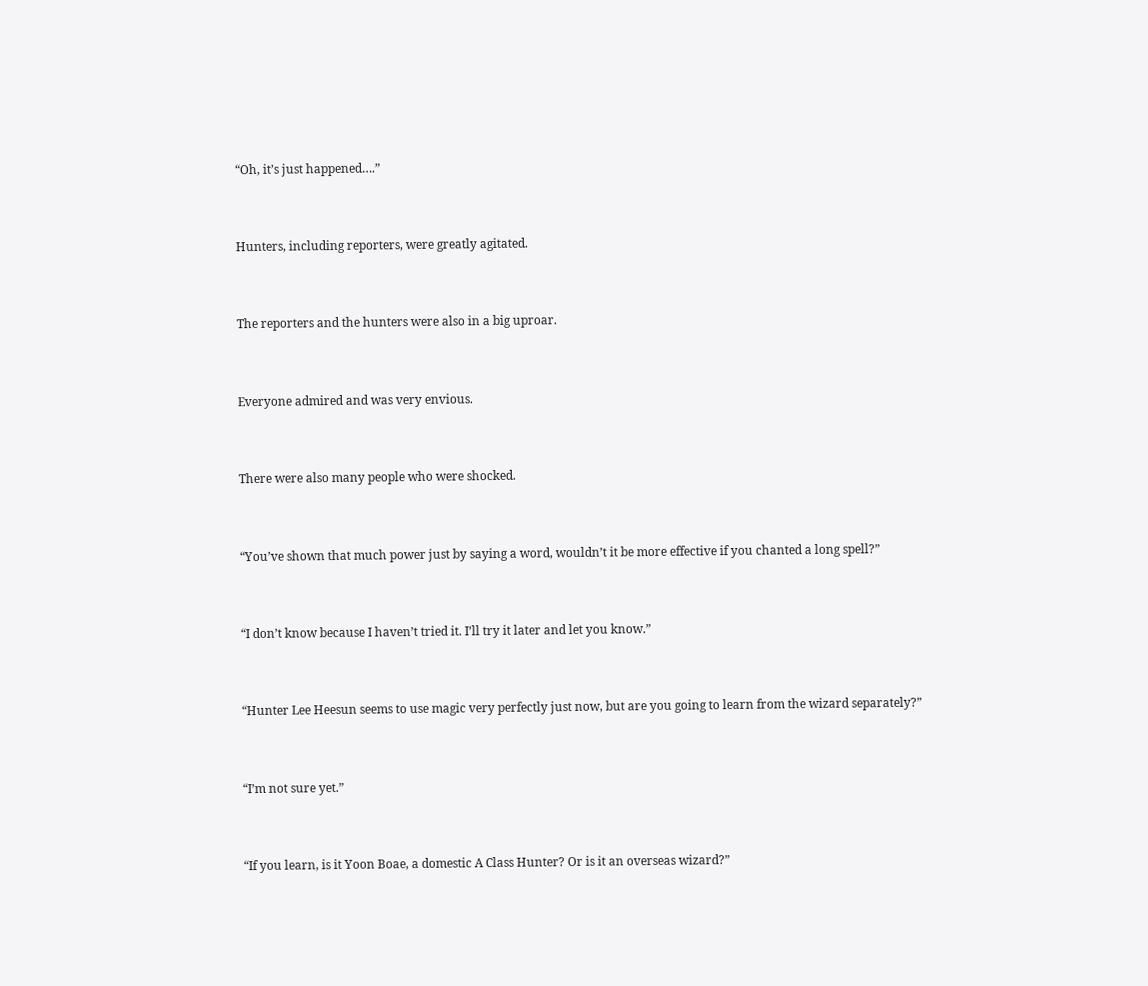“Oh, it’s just happened….”


Hunters, including reporters, were greatly agitated.


The reporters and the hunters were also in a big uproar.


Everyone admired and was very envious.


There were also many people who were shocked.


“You’ve shown that much power just by saying a word, wouldn’t it be more effective if you chanted a long spell?”


“I don’t know because I haven’t tried it. I’ll try it later and let you know.”


“Hunter Lee Heesun seems to use magic very perfectly just now, but are you going to learn from the wizard separately?”


“I’m not sure yet.”


“If you learn, is it Yoon Boae, a domestic A Class Hunter? Or is it an overseas wizard?”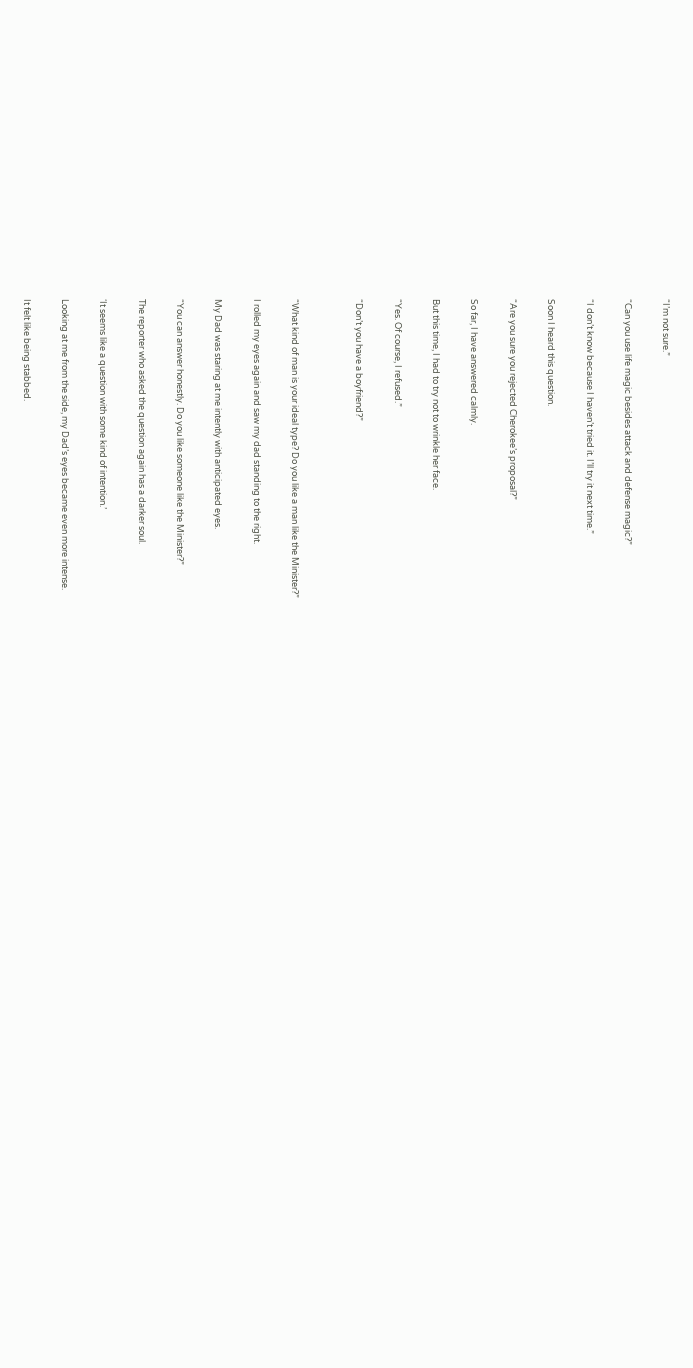“I’m not sure.”


“Can you use life magic besides attack and defense magic?”


“I don’t know because I haven’t tried it. I’ll try it next time.”


Soon I heard this question.


“Are you sure you rejected Cherokee’s proposal?”


So far, I have answered calmly.


But this time, I had to try not to wrinkle her face.


“Yes. Of course, I refused.”


“Don’t you have a boyfriend?”




“What kind of man is your ideal type? Do you like a man like the Minister?”


I rolled my eyes again and saw my dad standing to the right.


My Dad was staring at me intently with anticipated eyes.


“You can answer honestly. Do you like someone like the Minister?”


The reporter who asked the question again has a darker soul.


‘It seems like a question with some kind of intention.’


Looking at me from the side, my Dad’s eyes became even more intense.


It felt like being stabbed.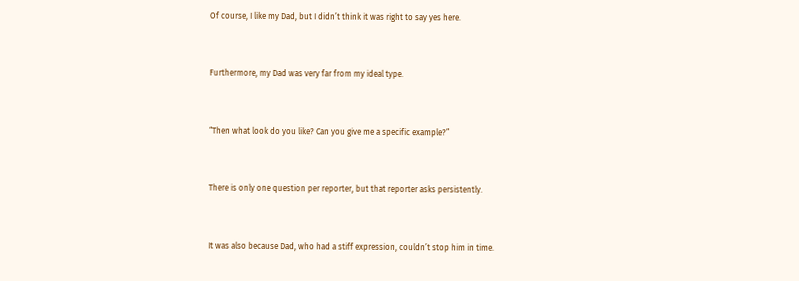Of course, I like my Dad, but I didn’t think it was right to say yes here.


Furthermore, my Dad was very far from my ideal type.


“Then what look do you like? Can you give me a specific example?”


There is only one question per reporter, but that reporter asks persistently.


It was also because Dad, who had a stiff expression, couldn’t stop him in time.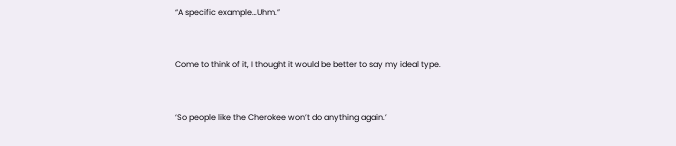“A specific example…Uhm.”


Come to think of it, I thought it would be better to say my ideal type.


‘So people like the Cherokee won’t do anything again.’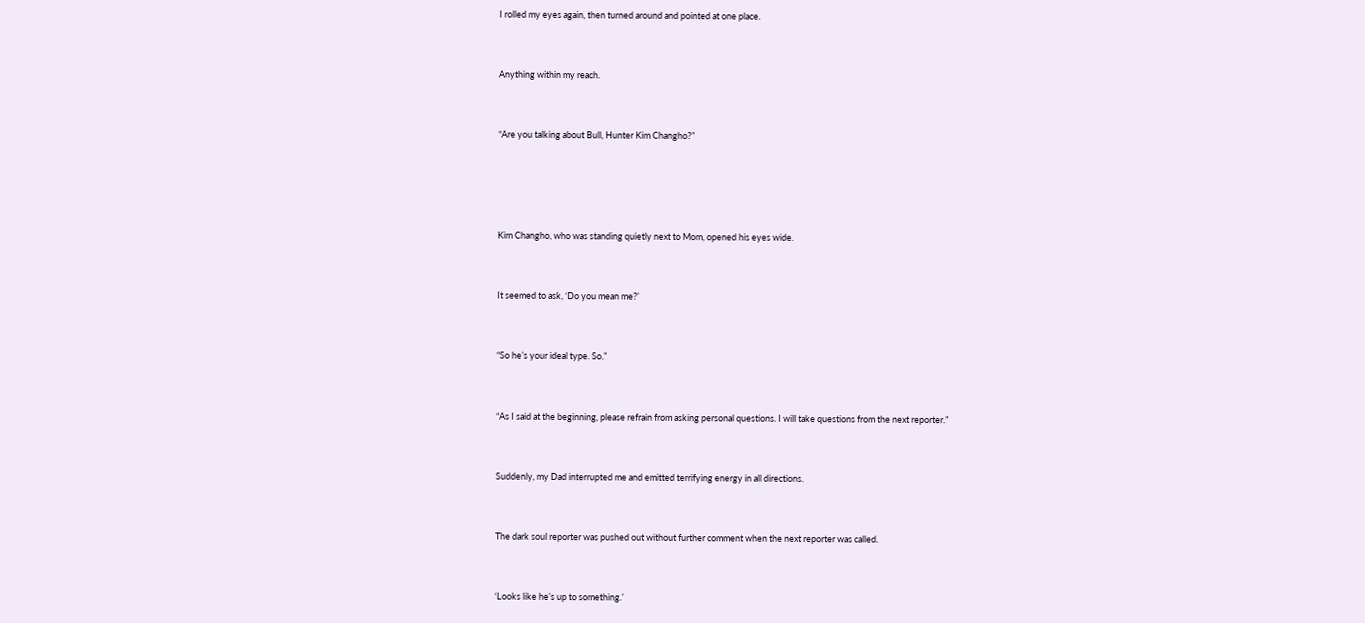I rolled my eyes again, then turned around and pointed at one place.


Anything within my reach.


“Are you talking about Bull, Hunter Kim Changho?”




Kim Changho, who was standing quietly next to Mom, opened his eyes wide.


It seemed to ask, ‘Do you mean me?’


“So he’s your ideal type. So.”


“As I said at the beginning, please refrain from asking personal questions. I will take questions from the next reporter.”


Suddenly, my Dad interrupted me and emitted terrifying energy in all directions.


The dark soul reporter was pushed out without further comment when the next reporter was called.


‘Looks like he’s up to something.’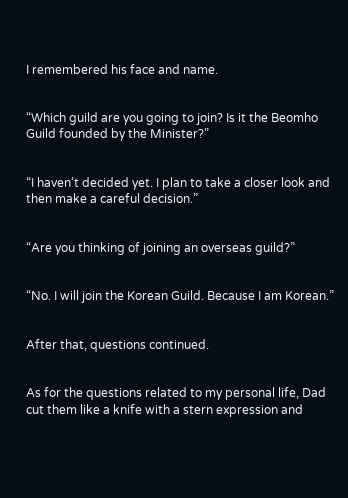I remembered his face and name.


“Which guild are you going to join? Is it the Beomho Guild founded by the Minister?”


“I haven’t decided yet. I plan to take a closer look and then make a careful decision.”


“Are you thinking of joining an overseas guild?”


“No. I will join the Korean Guild. Because I am Korean.”


After that, questions continued.


As for the questions related to my personal life, Dad cut them like a knife with a stern expression and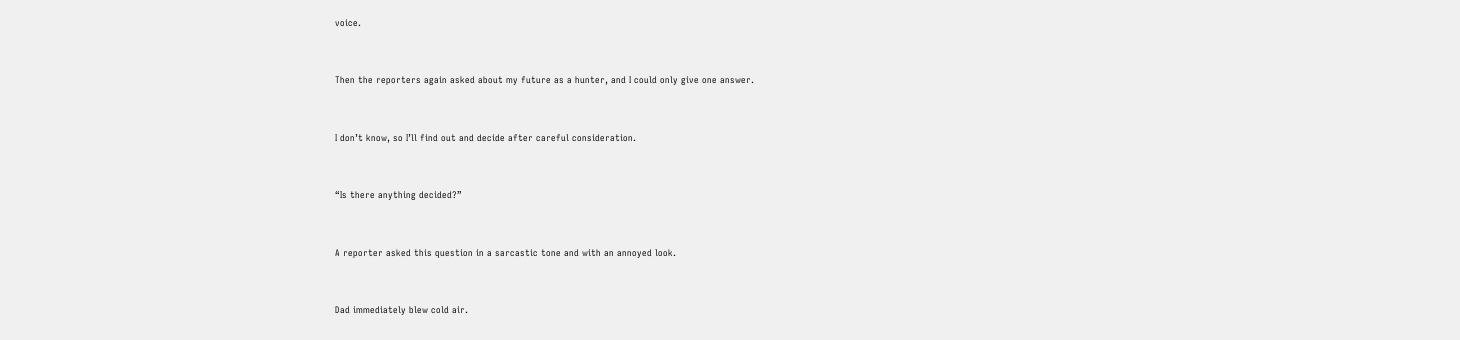voice.


Then the reporters again asked about my future as a hunter, and I could only give one answer.


I don’t know, so I’ll find out and decide after careful consideration.


“Is there anything decided?”


A reporter asked this question in a sarcastic tone and with an annoyed look.


Dad immediately blew cold air.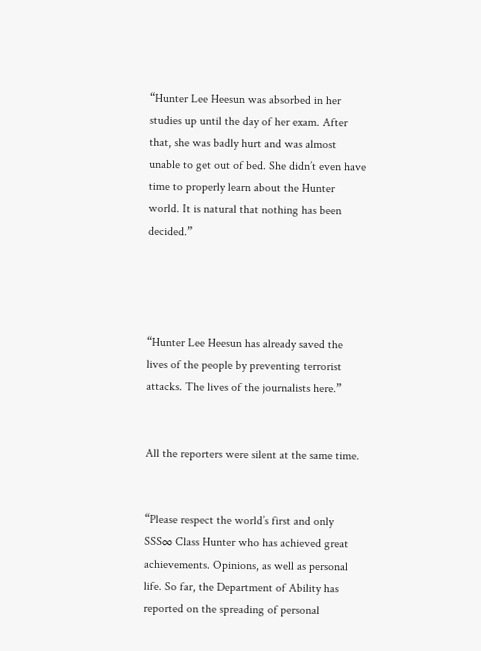“Hunter Lee Heesun was absorbed in her studies up until the day of her exam. After that, she was badly hurt and was almost unable to get out of bed. She didn’t even have time to properly learn about the Hunter world. It is natural that nothing has been decided.”




“Hunter Lee Heesun has already saved the lives of the people by preventing terrorist attacks. The lives of the journalists here.”


All the reporters were silent at the same time.


“Please respect the world’s first and only SSS∞ Class Hunter who has achieved great achievements. Opinions, as well as personal life. So far, the Department of Ability has reported on the spreading of personal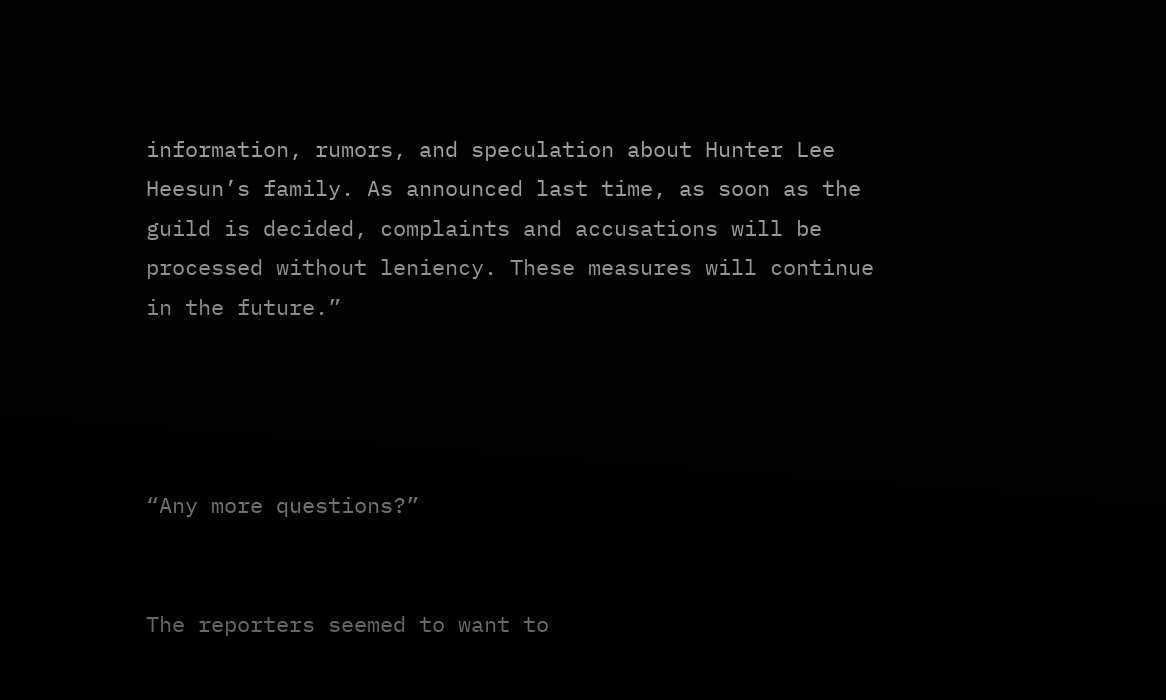information, rumors, and speculation about Hunter Lee Heesun’s family. As announced last time, as soon as the guild is decided, complaints and accusations will be processed without leniency. These measures will continue in the future.”




“Any more questions?”


The reporters seemed to want to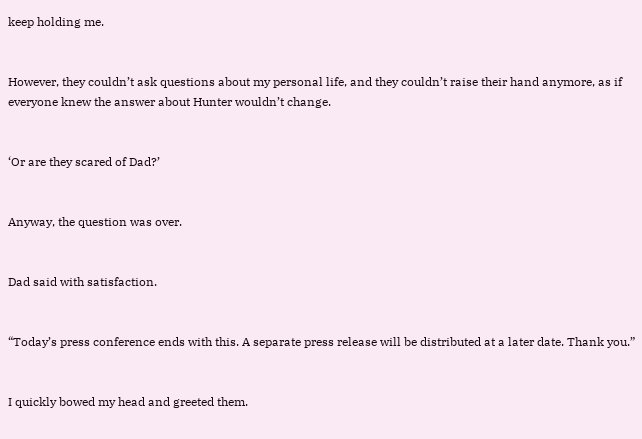keep holding me.


However, they couldn’t ask questions about my personal life, and they couldn’t raise their hand anymore, as if everyone knew the answer about Hunter wouldn’t change.


‘Or are they scared of Dad?’


Anyway, the question was over.


Dad said with satisfaction.


“Today’s press conference ends with this. A separate press release will be distributed at a later date. Thank you.”


I quickly bowed my head and greeted them.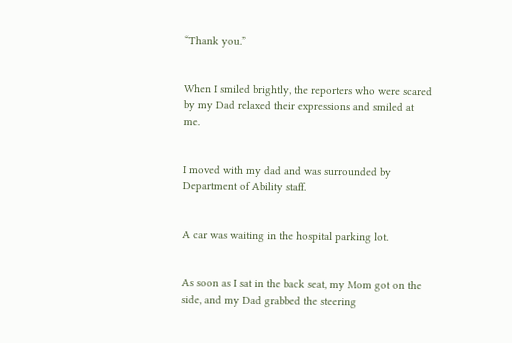“Thank you.”


When I smiled brightly, the reporters who were scared by my Dad relaxed their expressions and smiled at me.


I moved with my dad and was surrounded by Department of Ability staff.


A car was waiting in the hospital parking lot.


As soon as I sat in the back seat, my Mom got on the side, and my Dad grabbed the steering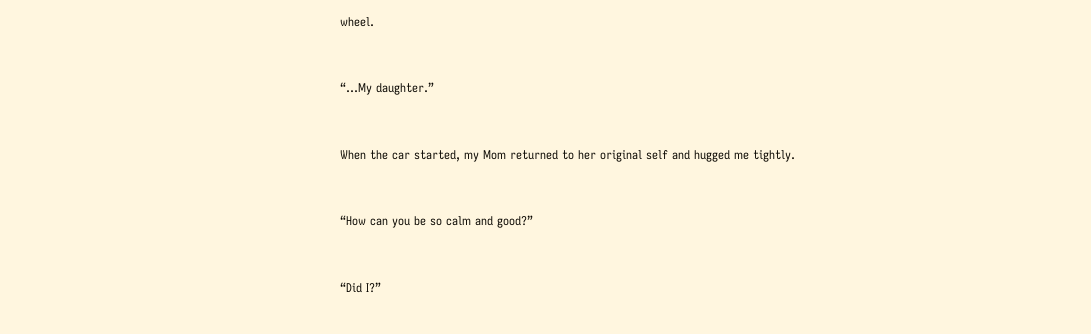wheel.


“…My daughter.”


When the car started, my Mom returned to her original self and hugged me tightly.


“How can you be so calm and good?”


“Did I?”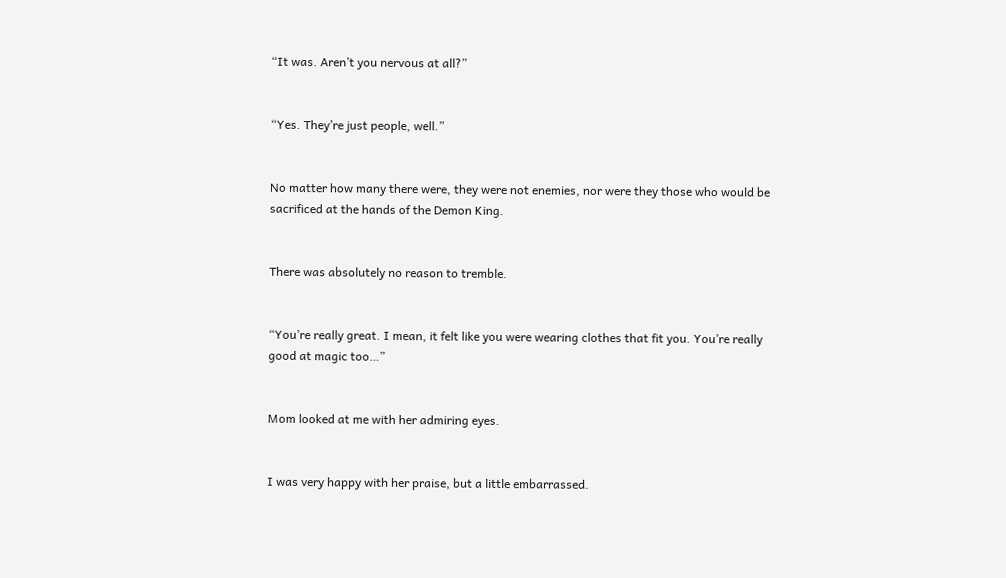“It was. Aren’t you nervous at all?”


“Yes. They’re just people, well.”


No matter how many there were, they were not enemies, nor were they those who would be sacrificed at the hands of the Demon King.


There was absolutely no reason to tremble.


“You’re really great. I mean, it felt like you were wearing clothes that fit you. You’re really good at magic too…”


Mom looked at me with her admiring eyes.


I was very happy with her praise, but a little embarrassed.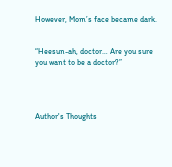However, Mom’s face became dark.


“Heesun-ah, doctor… Are you sure you want to be a doctor?”




Author's Thoughts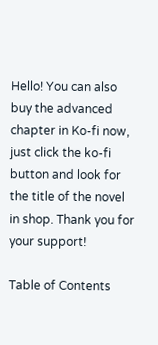Hello! You can also buy the advanced chapter in Ko-fi now, just click the ko-fi button and look for the title of the novel in shop. Thank you for your support!

Table of Contents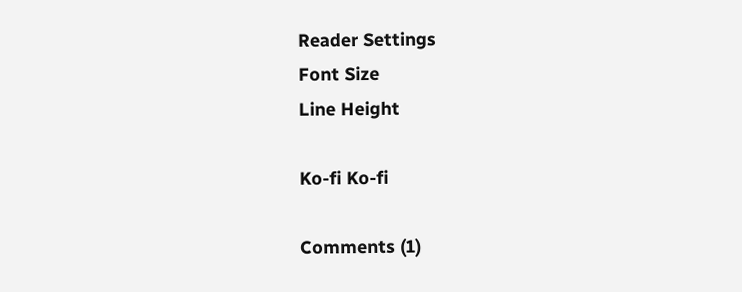Reader Settings
Font Size
Line Height

Ko-fi Ko-fi

Comments (1)